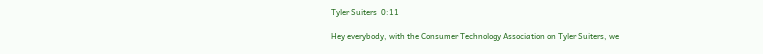Tyler Suiters  0:11

Hey everybody, with the Consumer Technology Association on Tyler Suiters, we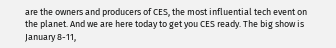are the owners and producers of CES, the most influential tech event on the planet. And we are here today to get you CES ready. The big show is January 8-11,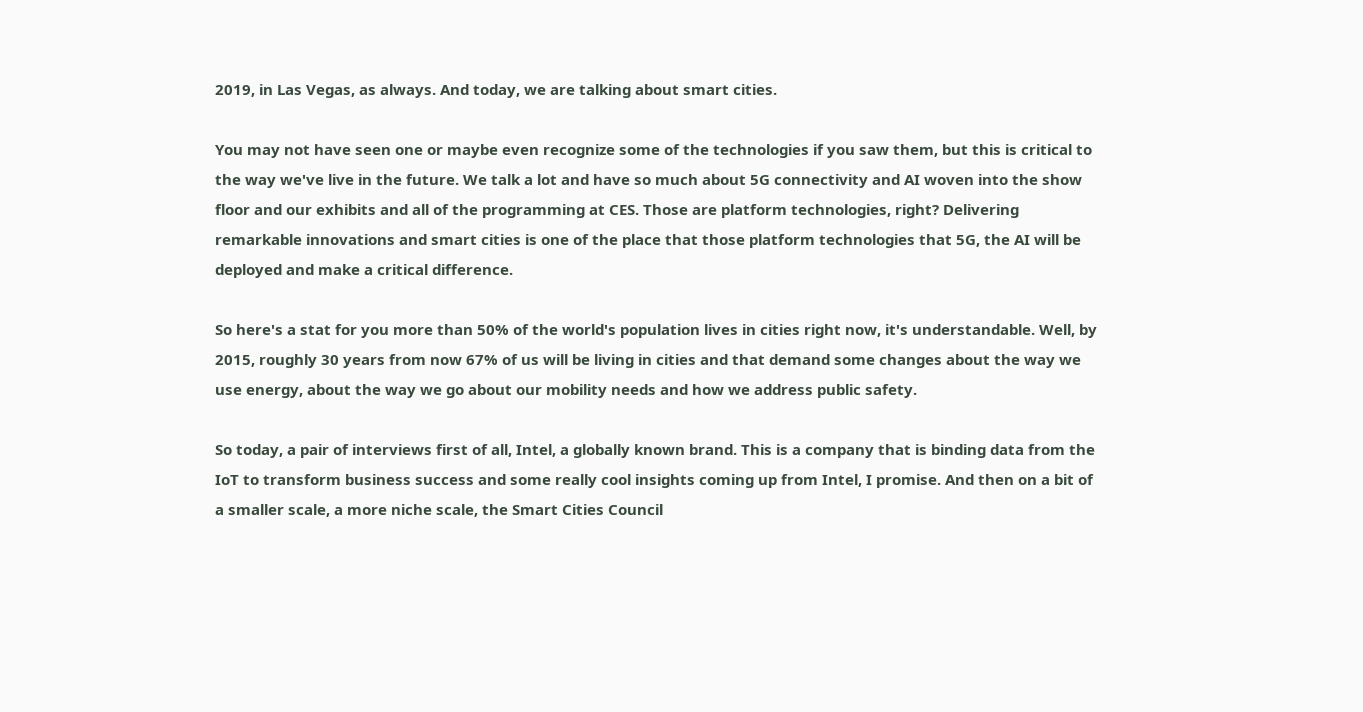2019, in Las Vegas, as always. And today, we are talking about smart cities.

You may not have seen one or maybe even recognize some of the technologies if you saw them, but this is critical to the way we've live in the future. We talk a lot and have so much about 5G connectivity and AI woven into the show floor and our exhibits and all of the programming at CES. Those are platform technologies, right? Delivering remarkable innovations and smart cities is one of the place that those platform technologies that 5G, the AI will be deployed and make a critical difference.

So here's a stat for you more than 50% of the world's population lives in cities right now, it's understandable. Well, by 2015, roughly 30 years from now 67% of us will be living in cities and that demand some changes about the way we use energy, about the way we go about our mobility needs and how we address public safety.

So today, a pair of interviews first of all, Intel, a globally known brand. This is a company that is binding data from the IoT to transform business success and some really cool insights coming up from Intel, I promise. And then on a bit of a smaller scale, a more niche scale, the Smart Cities Council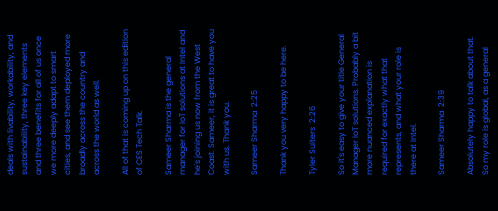deals with livability, workability, and sustainability, three key elements and three benefits for all of us once we more deeply adapt to smart cities, and see them deployed more broadly across the country and across the world as well.

All of that is coming up on this edition of CES Tech Talk.

Sameer Sharma is the general manager for IoT solutions at Intel and he's joining us now from the West Coast. Sameer, it is great to have you with us. Thank you.

Sameer Sharma  2:25

Thank you very happy to be here.

Tyler Suiters  2:26

So it's easy to give your title General Manager IoT solutions. Probably a bit more nuanced explanation is required for exactly what that represents, and what your role is there at Intel.

Sameer Sharma  2:39

Absolutely happy to talk about that. So my role is global, as a general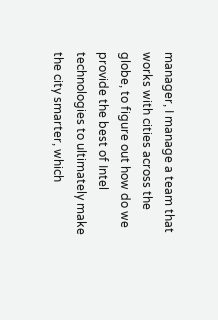manager, I manage a team that works with cities across the globe, to figure out how do we provide the best of Intel technologies to ultimately make the city smarter, which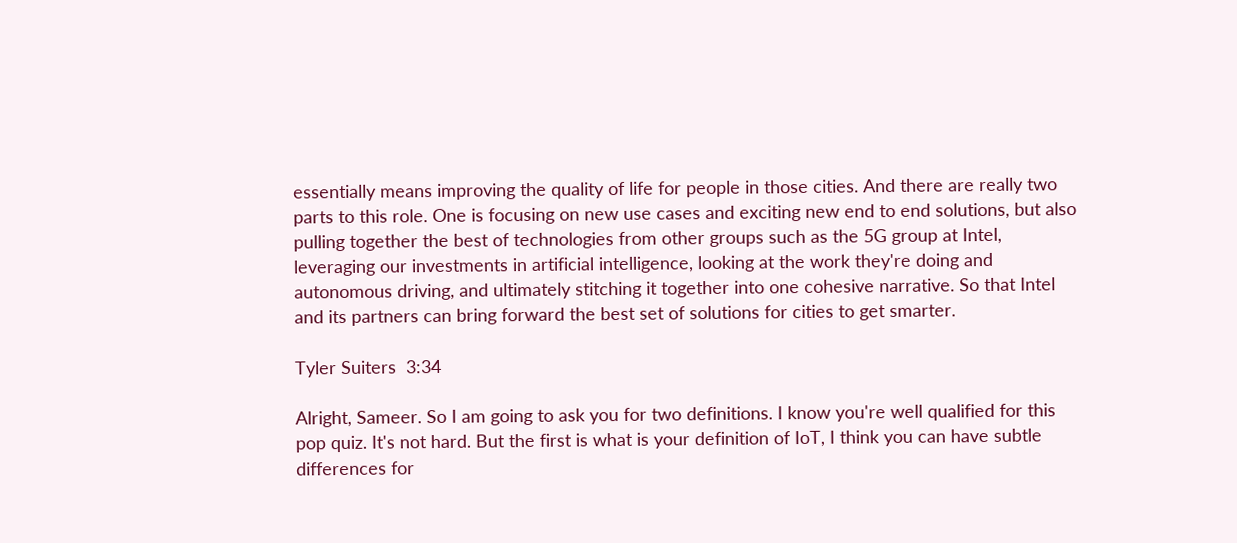essentially means improving the quality of life for people in those cities. And there are really two parts to this role. One is focusing on new use cases and exciting new end to end solutions, but also pulling together the best of technologies from other groups such as the 5G group at Intel, leveraging our investments in artificial intelligence, looking at the work they're doing and autonomous driving, and ultimately stitching it together into one cohesive narrative. So that Intel and its partners can bring forward the best set of solutions for cities to get smarter.

Tyler Suiters  3:34

Alright, Sameer. So I am going to ask you for two definitions. I know you're well qualified for this pop quiz. It's not hard. But the first is what is your definition of IoT, I think you can have subtle differences for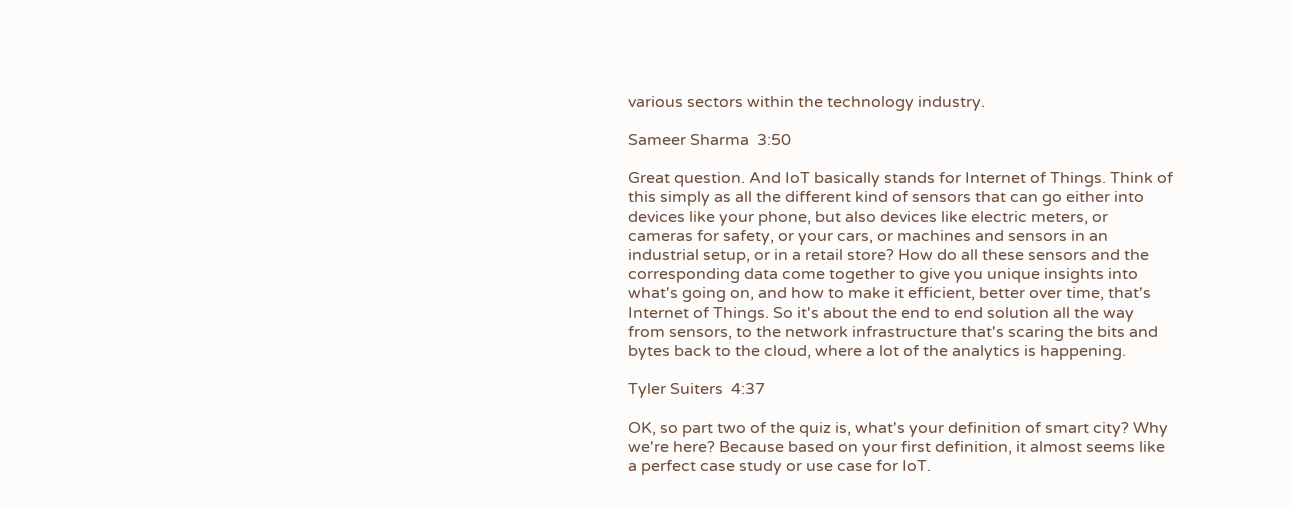various sectors within the technology industry.

Sameer Sharma  3:50

Great question. And IoT basically stands for Internet of Things. Think of this simply as all the different kind of sensors that can go either into devices like your phone, but also devices like electric meters, or cameras for safety, or your cars, or machines and sensors in an industrial setup, or in a retail store? How do all these sensors and the corresponding data come together to give you unique insights into what's going on, and how to make it efficient, better over time, that's Internet of Things. So it's about the end to end solution all the way from sensors, to the network infrastructure that's scaring the bits and bytes back to the cloud, where a lot of the analytics is happening.

Tyler Suiters  4:37

OK, so part two of the quiz is, what's your definition of smart city? Why we're here? Because based on your first definition, it almost seems like a perfect case study or use case for IoT.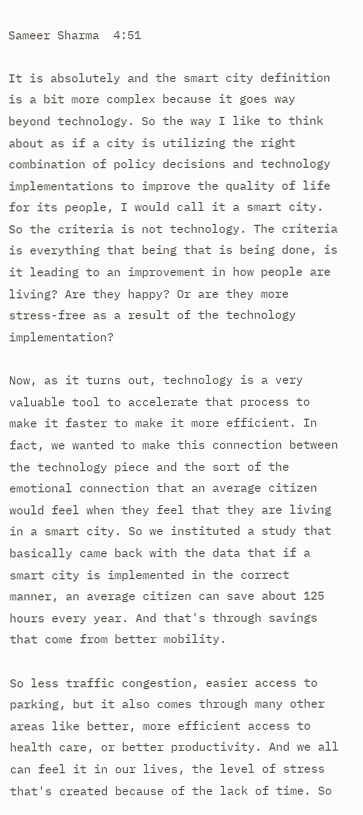Sameer Sharma  4:51

It is absolutely and the smart city definition is a bit more complex because it goes way beyond technology. So the way I like to think about as if a city is utilizing the right combination of policy decisions and technology implementations to improve the quality of life for its people, I would call it a smart city. So the criteria is not technology. The criteria is everything that being that is being done, is it leading to an improvement in how people are living? Are they happy? Or are they more stress-free as a result of the technology implementation?

Now, as it turns out, technology is a very valuable tool to accelerate that process to make it faster to make it more efficient. In fact, we wanted to make this connection between the technology piece and the sort of the emotional connection that an average citizen would feel when they feel that they are living in a smart city. So we instituted a study that basically came back with the data that if a smart city is implemented in the correct manner, an average citizen can save about 125 hours every year. And that's through savings that come from better mobility.

So less traffic congestion, easier access to parking, but it also comes through many other areas like better, more efficient access to health care, or better productivity. And we all can feel it in our lives, the level of stress that's created because of the lack of time. So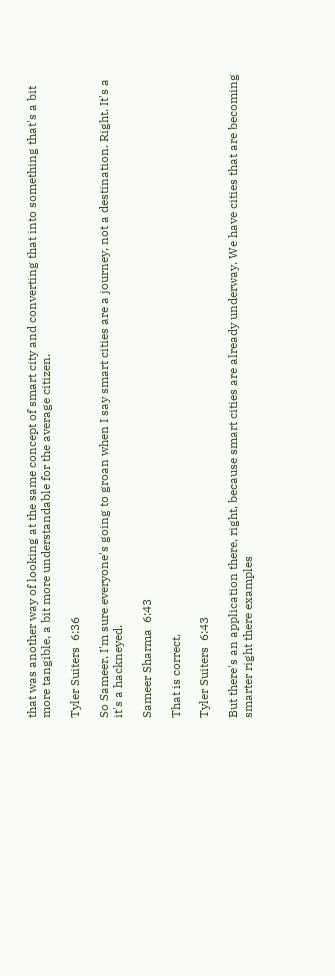that was another way of looking at the same concept of smart city and converting that into something that's a bit more tangible, a bit more understandable for the average citizen.

Tyler Suiters  6:36

So Sameer, I'm sure everyone's going to groan when I say smart cities are a journey, not a destination. Right. It's a it's a hackneyed.

Sameer Sharma  6:43

That is correct.

Tyler Suiters  6:43

But there's an application there, right, because smart cities are already underway. We have cities that are becoming smarter right there examples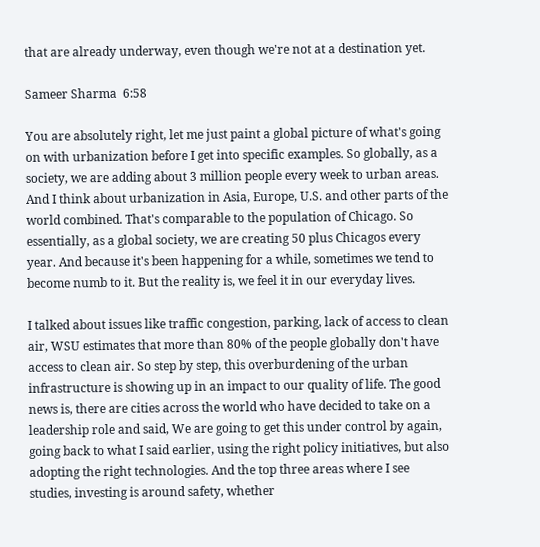that are already underway, even though we're not at a destination yet.

Sameer Sharma  6:58

You are absolutely right, let me just paint a global picture of what's going on with urbanization before I get into specific examples. So globally, as a society, we are adding about 3 million people every week to urban areas. And I think about urbanization in Asia, Europe, U.S. and other parts of the world combined. That's comparable to the population of Chicago. So essentially, as a global society, we are creating 50 plus Chicagos every year. And because it's been happening for a while, sometimes we tend to become numb to it. But the reality is, we feel it in our everyday lives.

I talked about issues like traffic congestion, parking, lack of access to clean air, WSU estimates that more than 80% of the people globally don't have access to clean air. So step by step, this overburdening of the urban infrastructure is showing up in an impact to our quality of life. The good news is, there are cities across the world who have decided to take on a leadership role and said, We are going to get this under control by again, going back to what I said earlier, using the right policy initiatives, but also adopting the right technologies. And the top three areas where I see studies, investing is around safety, whether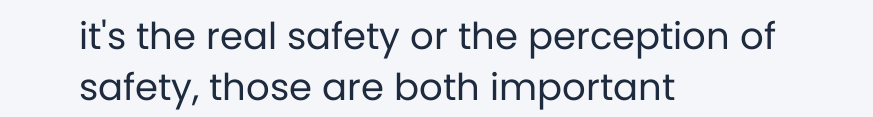it's the real safety or the perception of safety, those are both important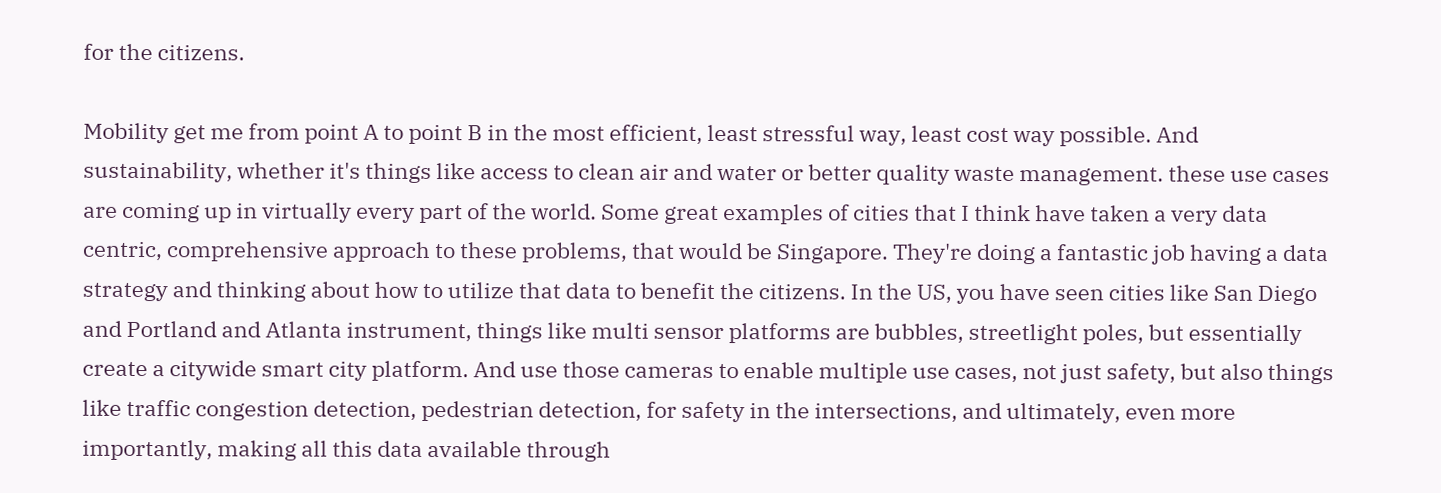for the citizens.

Mobility get me from point A to point B in the most efficient, least stressful way, least cost way possible. And sustainability, whether it's things like access to clean air and water or better quality waste management. these use cases are coming up in virtually every part of the world. Some great examples of cities that I think have taken a very data centric, comprehensive approach to these problems, that would be Singapore. They're doing a fantastic job having a data strategy and thinking about how to utilize that data to benefit the citizens. In the US, you have seen cities like San Diego and Portland and Atlanta instrument, things like multi sensor platforms are bubbles, streetlight poles, but essentially create a citywide smart city platform. And use those cameras to enable multiple use cases, not just safety, but also things like traffic congestion detection, pedestrian detection, for safety in the intersections, and ultimately, even more importantly, making all this data available through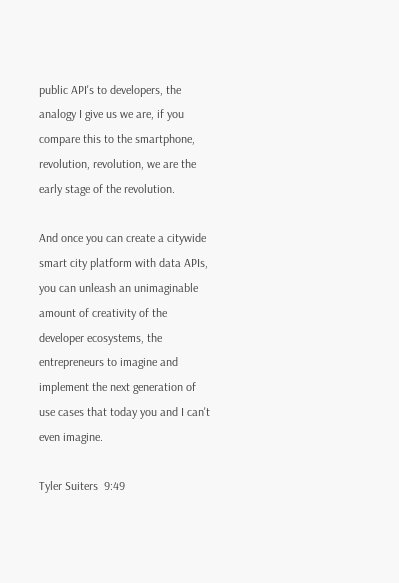public API's to developers, the analogy I give us we are, if you compare this to the smartphone, revolution, revolution, we are the early stage of the revolution.

And once you can create a citywide smart city platform with data APIs, you can unleash an unimaginable amount of creativity of the developer ecosystems, the entrepreneurs to imagine and implement the next generation of use cases that today you and I can't even imagine.

Tyler Suiters  9:49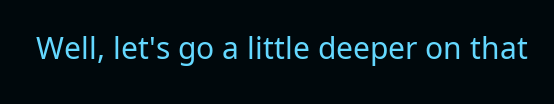Well, let's go a little deeper on that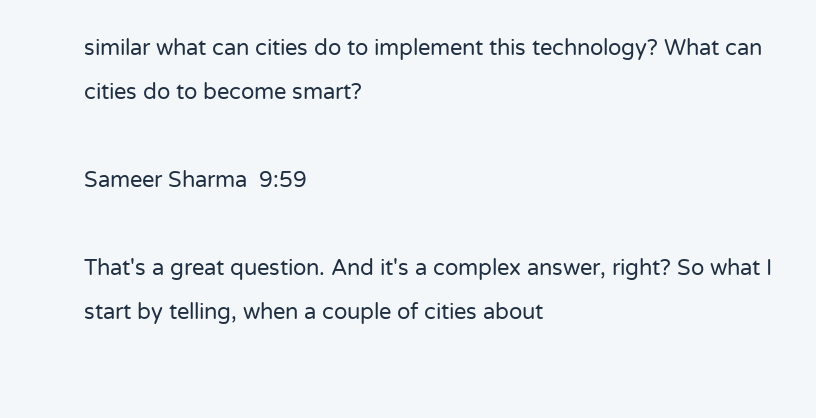similar what can cities do to implement this technology? What can cities do to become smart?

Sameer Sharma  9:59

That's a great question. And it's a complex answer, right? So what I start by telling, when a couple of cities about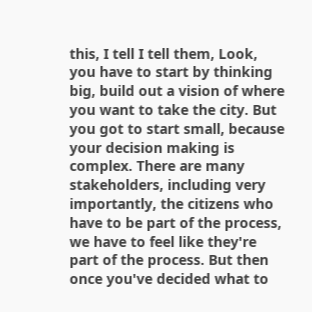this, I tell I tell them, Look, you have to start by thinking big, build out a vision of where you want to take the city. But you got to start small, because your decision making is complex. There are many stakeholders, including very importantly, the citizens who have to be part of the process, we have to feel like they're part of the process. But then once you've decided what to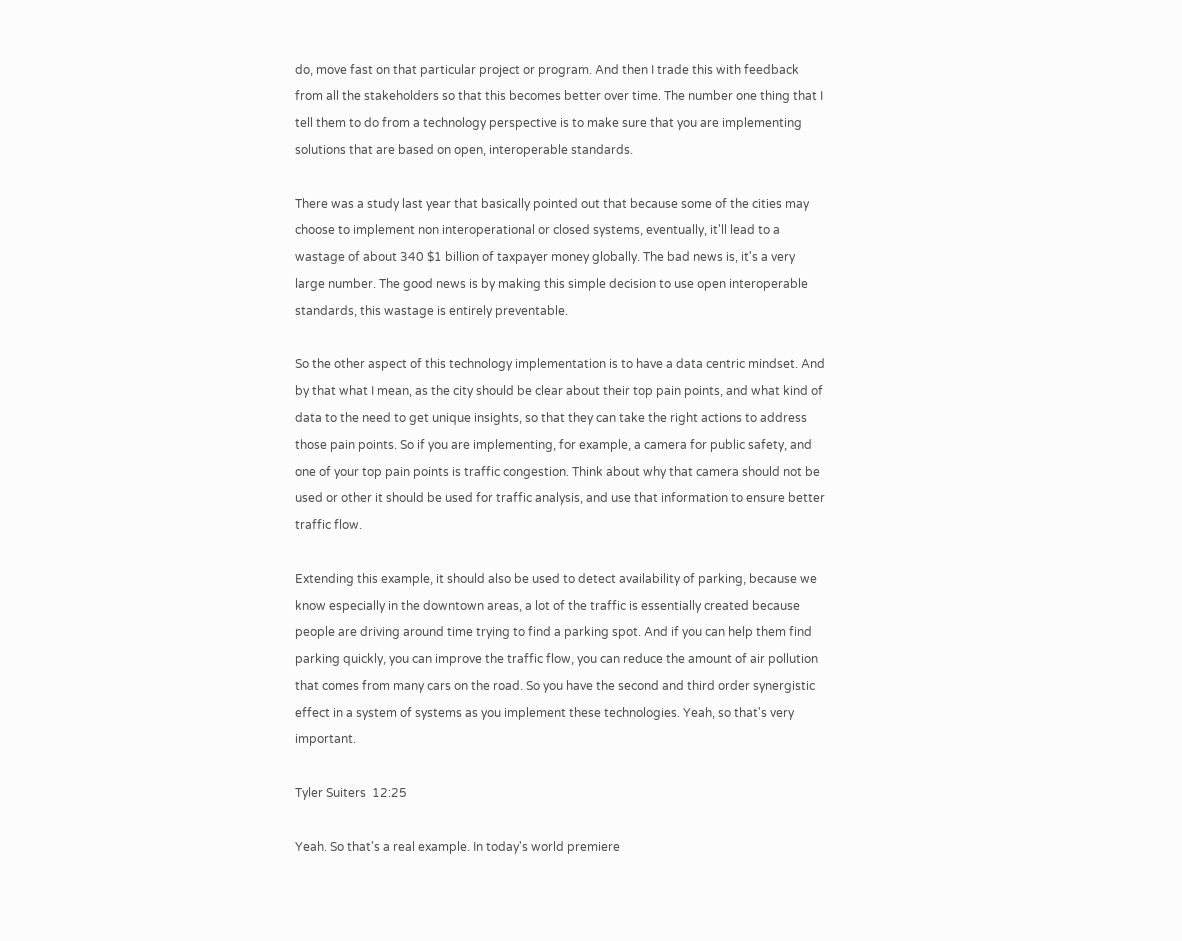do, move fast on that particular project or program. And then I trade this with feedback from all the stakeholders so that this becomes better over time. The number one thing that I tell them to do from a technology perspective is to make sure that you are implementing solutions that are based on open, interoperable standards.

There was a study last year that basically pointed out that because some of the cities may choose to implement non interoperational or closed systems, eventually, it'll lead to a wastage of about 340 $1 billion of taxpayer money globally. The bad news is, it's a very large number. The good news is by making this simple decision to use open interoperable standards, this wastage is entirely preventable.

So the other aspect of this technology implementation is to have a data centric mindset. And by that what I mean, as the city should be clear about their top pain points, and what kind of data to the need to get unique insights, so that they can take the right actions to address those pain points. So if you are implementing, for example, a camera for public safety, and one of your top pain points is traffic congestion. Think about why that camera should not be used or other it should be used for traffic analysis, and use that information to ensure better traffic flow.

Extending this example, it should also be used to detect availability of parking, because we know especially in the downtown areas, a lot of the traffic is essentially created because people are driving around time trying to find a parking spot. And if you can help them find parking quickly, you can improve the traffic flow, you can reduce the amount of air pollution that comes from many cars on the road. So you have the second and third order synergistic effect in a system of systems as you implement these technologies. Yeah, so that's very important.

Tyler Suiters  12:25

Yeah. So that's a real example. In today's world premiere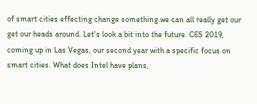of smart cities effecting change something we can all really get our get our heads around. Let's look a bit into the future. CES 2019, coming up in Las Vegas, our second year with a specific focus on smart cities. What does Intel have plans,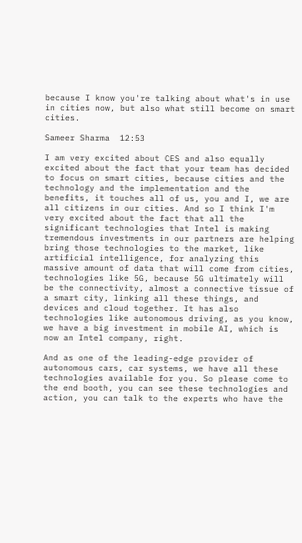because I know you're talking about what's in use in cities now, but also what still become on smart cities.

Sameer Sharma  12:53

I am very excited about CES and also equally excited about the fact that your team has decided to focus on smart cities, because cities and the technology and the implementation and the benefits, it touches all of us, you and I, we are all citizens in our cities. And so I think I'm very excited about the fact that all the significant technologies that Intel is making tremendous investments in our partners are helping bring those technologies to the market, like artificial intelligence, for analyzing this massive amount of data that will come from cities, technologies like 5G, because 5G ultimately will be the connectivity, almost a connective tissue of a smart city, linking all these things, and devices and cloud together. It has also technologies like autonomous driving, as you know, we have a big investment in mobile AI, which is now an Intel company, right.

And as one of the leading-edge provider of autonomous cars, car systems, we have all these technologies available for you. So please come to the end booth, you can see these technologies and action, you can talk to the experts who have the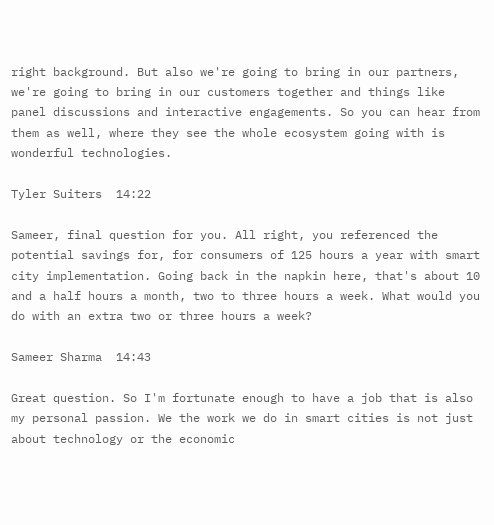right background. But also we're going to bring in our partners, we're going to bring in our customers together and things like panel discussions and interactive engagements. So you can hear from them as well, where they see the whole ecosystem going with is wonderful technologies.

Tyler Suiters  14:22

Sameer, final question for you. All right, you referenced the potential savings for, for consumers of 125 hours a year with smart city implementation. Going back in the napkin here, that's about 10 and a half hours a month, two to three hours a week. What would you do with an extra two or three hours a week?

Sameer Sharma  14:43

Great question. So I'm fortunate enough to have a job that is also my personal passion. We the work we do in smart cities is not just about technology or the economic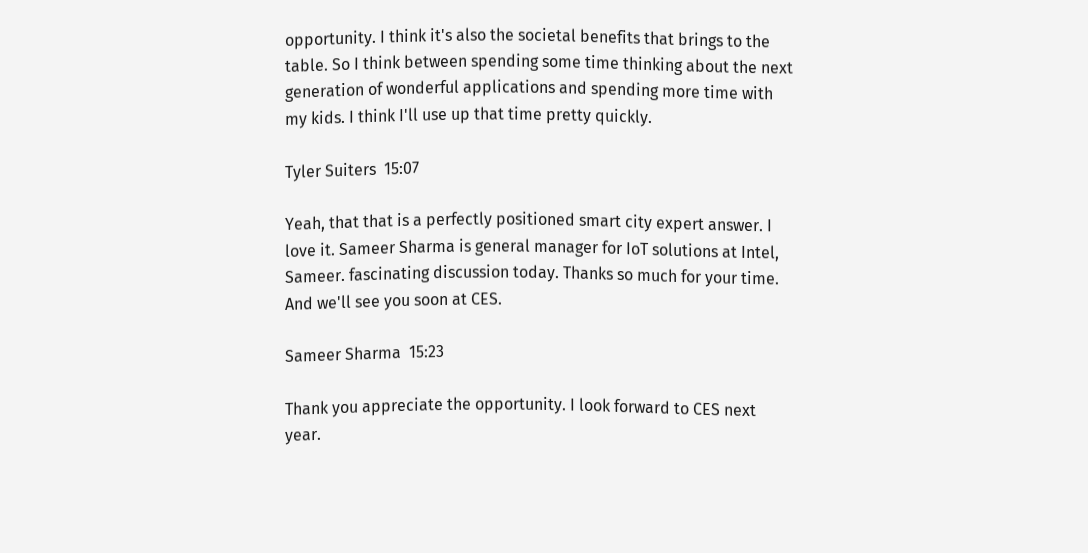opportunity. I think it's also the societal benefits that brings to the table. So I think between spending some time thinking about the next generation of wonderful applications and spending more time with my kids. I think I'll use up that time pretty quickly.

Tyler Suiters  15:07

Yeah, that that is a perfectly positioned smart city expert answer. I love it. Sameer Sharma is general manager for IoT solutions at Intel, Sameer. fascinating discussion today. Thanks so much for your time. And we'll see you soon at CES.

Sameer Sharma  15:23

Thank you appreciate the opportunity. I look forward to CES next year.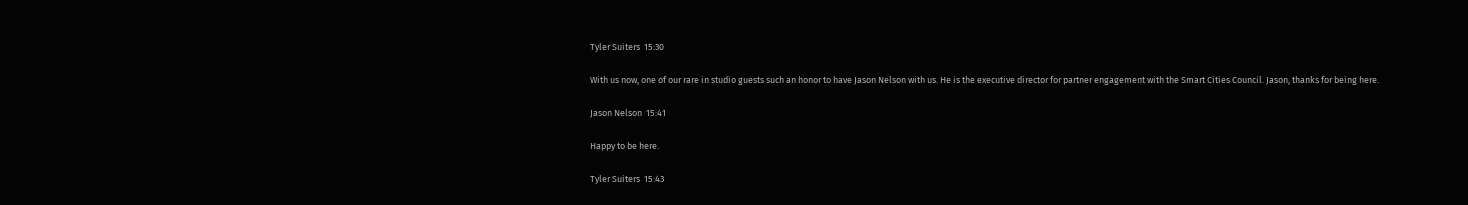Tyler Suiters  15:30

With us now, one of our rare in studio guests such an honor to have Jason Nelson with us. He is the executive director for partner engagement with the Smart Cities Council. Jason, thanks for being here.

Jason Nelson  15:41

Happy to be here.

Tyler Suiters  15:43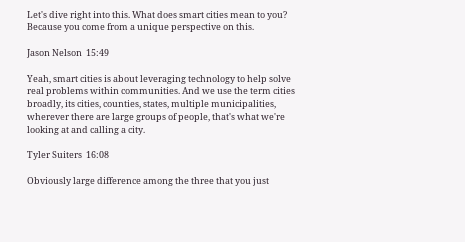Let's dive right into this. What does smart cities mean to you? Because you come from a unique perspective on this.

Jason Nelson  15:49

Yeah, smart cities is about leveraging technology to help solve real problems within communities. And we use the term cities broadly, its cities, counties, states, multiple municipalities, wherever there are large groups of people, that's what we're looking at and calling a city.

Tyler Suiters  16:08

Obviously large difference among the three that you just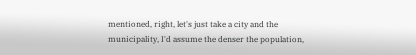mentioned, right, let's just take a city and the municipality, I'd assume the denser the population,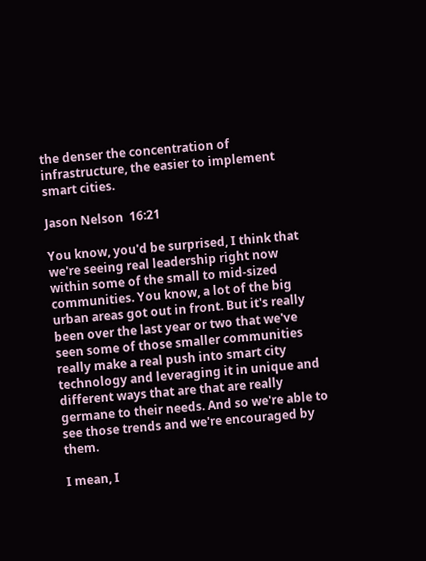the denser the concentration of infrastructure, the easier to implement smart cities.

Jason Nelson  16:21

You know, you'd be surprised, I think that we're seeing real leadership right now within some of the small to mid-sized communities. You know, a lot of the big urban areas got out in front. But it's really been over the last year or two that we've seen some of those smaller communities really make a real push into smart city technology and leveraging it in unique and different ways that are that are really germane to their needs. And so we're able to see those trends and we're encouraged by them.

I mean, I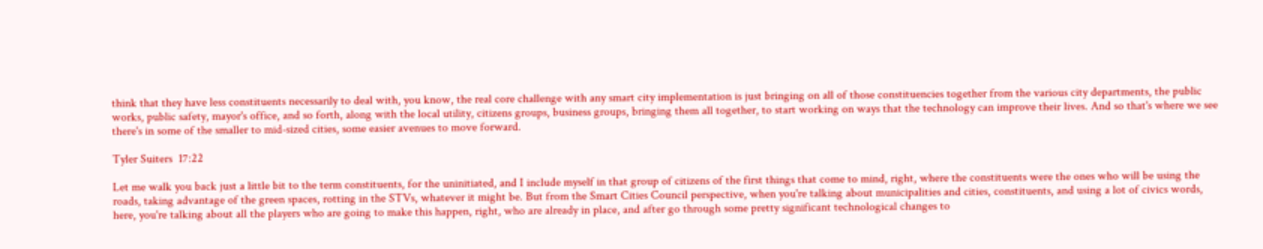think that they have less constituents necessarily to deal with, you know, the real core challenge with any smart city implementation is just bringing on all of those constituencies together from the various city departments, the public works, public safety, mayor's office, and so forth, along with the local utility, citizens groups, business groups, bringing them all together, to start working on ways that the technology can improve their lives. And so that's where we see there's in some of the smaller to mid-sized cities, some easier avenues to move forward.

Tyler Suiters  17:22

Let me walk you back just a little bit to the term constituents, for the uninitiated, and I include myself in that group of citizens of the first things that come to mind, right, where the constituents were the ones who will be using the roads, taking advantage of the green spaces, rotting in the STVs, whatever it might be. But from the Smart Cities Council perspective, when you're talking about municipalities and cities, constituents, and using a lot of civics words, here, you're talking about all the players who are going to make this happen, right, who are already in place, and after go through some pretty significant technological changes to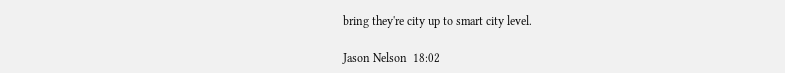bring they're city up to smart city level.

Jason Nelson  18:02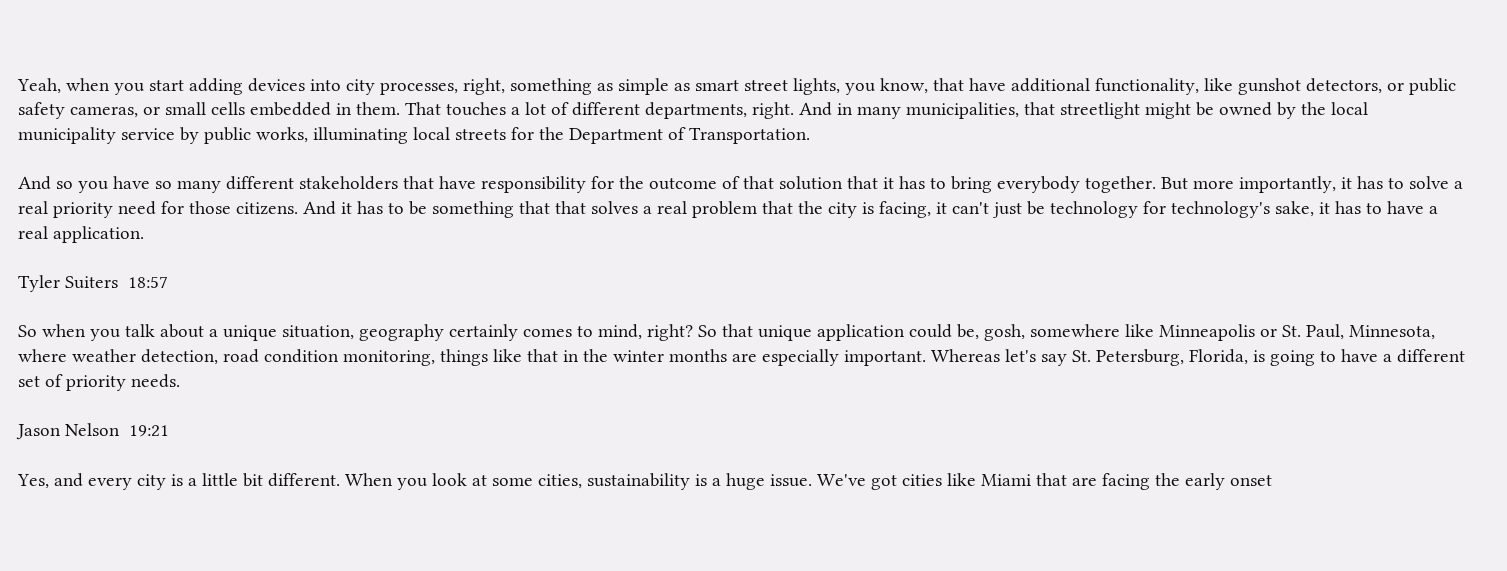Yeah, when you start adding devices into city processes, right, something as simple as smart street lights, you know, that have additional functionality, like gunshot detectors, or public safety cameras, or small cells embedded in them. That touches a lot of different departments, right. And in many municipalities, that streetlight might be owned by the local municipality service by public works, illuminating local streets for the Department of Transportation.

And so you have so many different stakeholders that have responsibility for the outcome of that solution that it has to bring everybody together. But more importantly, it has to solve a real priority need for those citizens. And it has to be something that that solves a real problem that the city is facing, it can't just be technology for technology's sake, it has to have a real application.

Tyler Suiters  18:57

So when you talk about a unique situation, geography certainly comes to mind, right? So that unique application could be, gosh, somewhere like Minneapolis or St. Paul, Minnesota, where weather detection, road condition monitoring, things like that in the winter months are especially important. Whereas let's say St. Petersburg, Florida, is going to have a different set of priority needs.

Jason Nelson  19:21

Yes, and every city is a little bit different. When you look at some cities, sustainability is a huge issue. We've got cities like Miami that are facing the early onset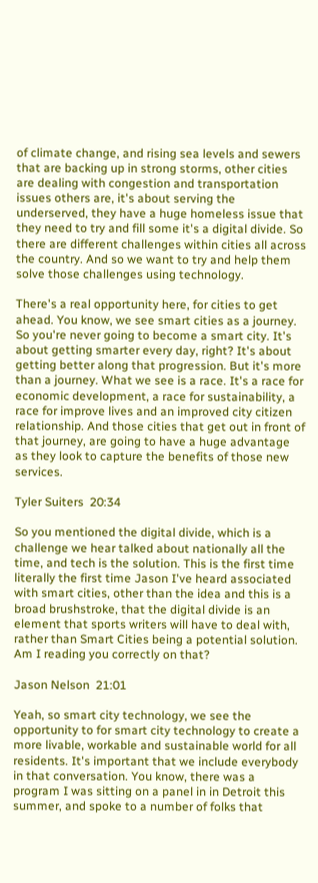of climate change, and rising sea levels and sewers that are backing up in strong storms, other cities are dealing with congestion and transportation issues others are, it's about serving the underserved, they have a huge homeless issue that they need to try and fill some it's a digital divide. So there are different challenges within cities all across the country. And so we want to try and help them solve those challenges using technology.

There's a real opportunity here, for cities to get ahead. You know, we see smart cities as a journey. So you're never going to become a smart city. It's about getting smarter every day, right? It's about getting better along that progression. But it's more than a journey. What we see is a race. It's a race for economic development, a race for sustainability, a race for improve lives and an improved city citizen relationship. And those cities that get out in front of that journey, are going to have a huge advantage as they look to capture the benefits of those new services.

Tyler Suiters  20:34

So you mentioned the digital divide, which is a challenge we hear talked about nationally all the time, and tech is the solution. This is the first time literally the first time Jason I've heard associated with smart cities, other than the idea and this is a broad brushstroke, that the digital divide is an element that sports writers will have to deal with, rather than Smart Cities being a potential solution. Am I reading you correctly on that?

Jason Nelson  21:01

Yeah, so smart city technology, we see the opportunity to for smart city technology to create a more livable, workable and sustainable world for all residents. It's important that we include everybody in that conversation. You know, there was a program I was sitting on a panel in in Detroit this summer, and spoke to a number of folks that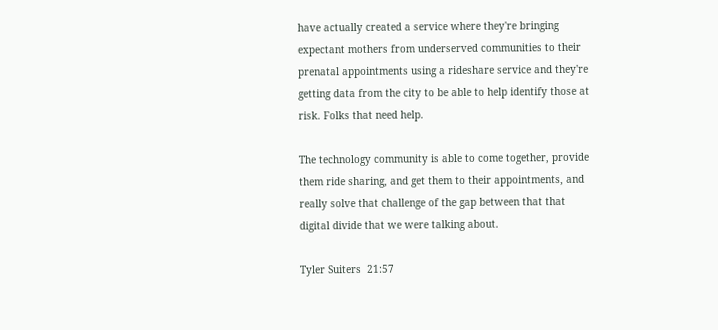have actually created a service where they're bringing expectant mothers from underserved communities to their prenatal appointments using a rideshare service and they're getting data from the city to be able to help identify those at risk. Folks that need help.

The technology community is able to come together, provide them ride sharing, and get them to their appointments, and really solve that challenge of the gap between that that digital divide that we were talking about.

Tyler Suiters  21:57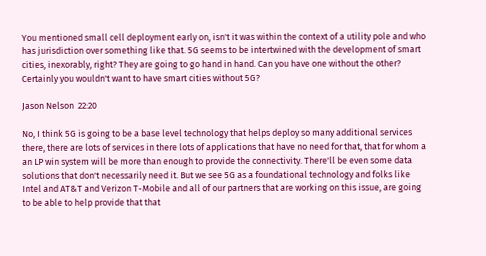You mentioned small cell deployment early on, isn't it was within the context of a utility pole and who has jurisdiction over something like that. 5G seems to be intertwined with the development of smart cities, inexorably, right? They are going to go hand in hand. Can you have one without the other? Certainly you wouldn't want to have smart cities without 5G?

Jason Nelson  22:20

No, I think 5G is going to be a base level technology that helps deploy so many additional services there, there are lots of services in there lots of applications that have no need for that, that for whom a an LP win system will be more than enough to provide the connectivity. There'll be even some data solutions that don't necessarily need it. But we see 5G as a foundational technology and folks like Intel and AT&T and Verizon T-Mobile and all of our partners that are working on this issue, are going to be able to help provide that that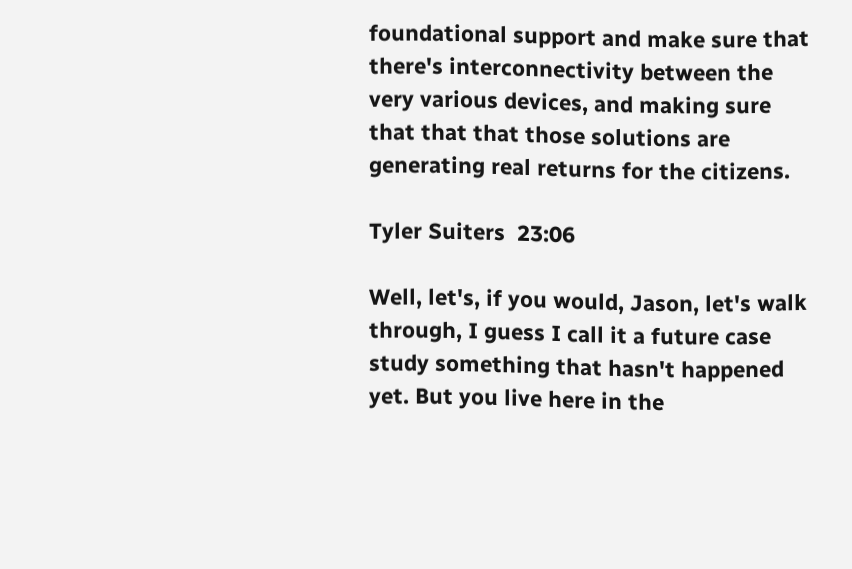foundational support and make sure that there's interconnectivity between the very various devices, and making sure that that that those solutions are generating real returns for the citizens.

Tyler Suiters  23:06

Well, let's, if you would, Jason, let's walk through, I guess I call it a future case study something that hasn't happened yet. But you live here in the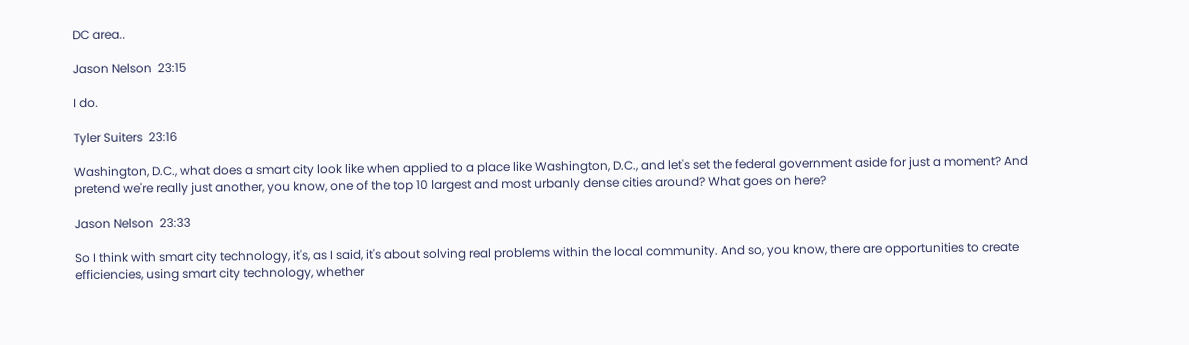DC area..

Jason Nelson  23:15

I do.

Tyler Suiters  23:16

Washington, D.C., what does a smart city look like when applied to a place like Washington, D.C., and let's set the federal government aside for just a moment? And pretend we're really just another, you know, one of the top 10 largest and most urbanly dense cities around? What goes on here?

Jason Nelson  23:33

So I think with smart city technology, it's, as I said, it's about solving real problems within the local community. And so, you know, there are opportunities to create efficiencies, using smart city technology, whether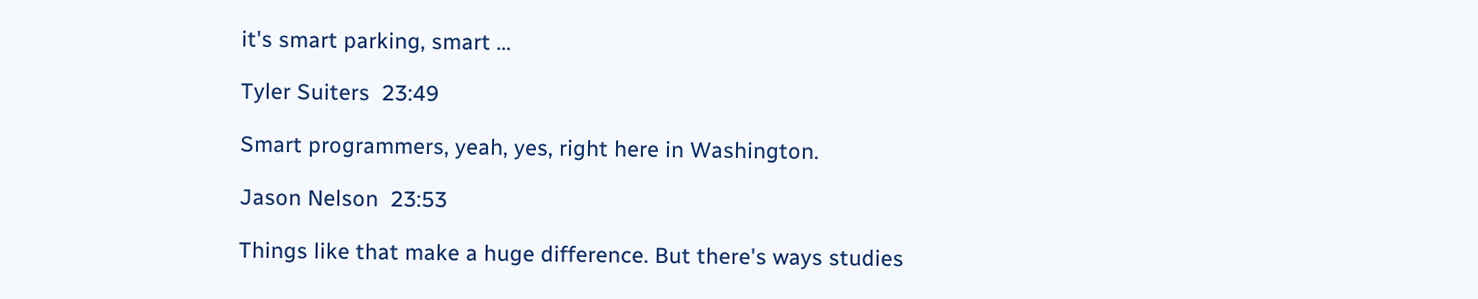it's smart parking, smart …

Tyler Suiters  23:49

Smart programmers, yeah, yes, right here in Washington.

Jason Nelson  23:53

Things like that make a huge difference. But there's ways studies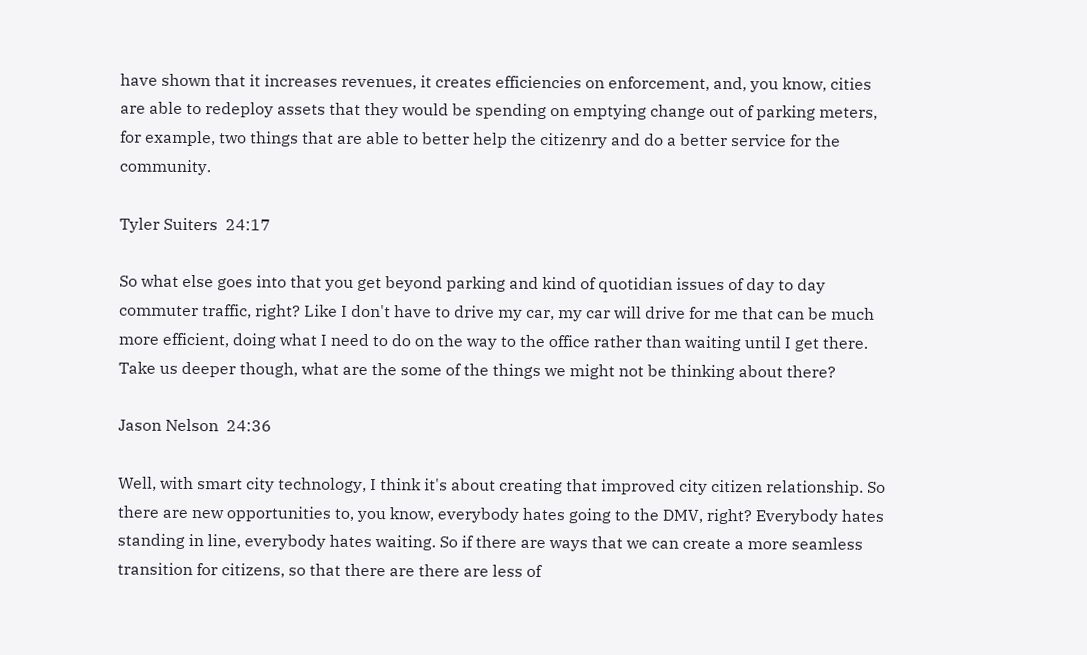have shown that it increases revenues, it creates efficiencies on enforcement, and, you know, cities are able to redeploy assets that they would be spending on emptying change out of parking meters, for example, two things that are able to better help the citizenry and do a better service for the community.

Tyler Suiters  24:17

So what else goes into that you get beyond parking and kind of quotidian issues of day to day commuter traffic, right? Like I don't have to drive my car, my car will drive for me that can be much more efficient, doing what I need to do on the way to the office rather than waiting until I get there. Take us deeper though, what are the some of the things we might not be thinking about there?

Jason Nelson  24:36

Well, with smart city technology, I think it's about creating that improved city citizen relationship. So there are new opportunities to, you know, everybody hates going to the DMV, right? Everybody hates standing in line, everybody hates waiting. So if there are ways that we can create a more seamless transition for citizens, so that there are there are less of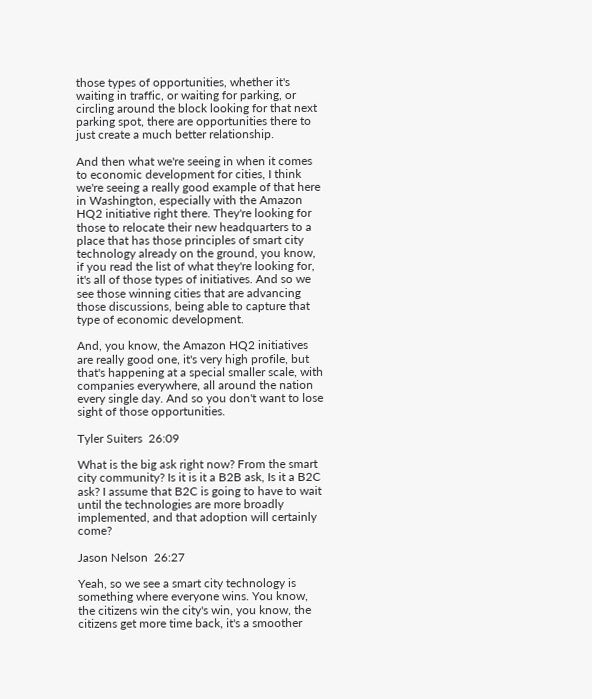those types of opportunities, whether it's waiting in traffic, or waiting for parking, or circling around the block looking for that next parking spot, there are opportunities there to just create a much better relationship.

And then what we're seeing in when it comes to economic development for cities, I think we're seeing a really good example of that here in Washington, especially with the Amazon HQ2 initiative right there. They're looking for those to relocate their new headquarters to a place that has those principles of smart city technology already on the ground, you know, if you read the list of what they're looking for, it's all of those types of initiatives. And so we see those winning cities that are advancing those discussions, being able to capture that type of economic development.

And, you know, the Amazon HQ2 initiatives are really good one, it's very high profile, but that's happening at a special smaller scale, with companies everywhere, all around the nation every single day. And so you don't want to lose sight of those opportunities.

Tyler Suiters  26:09

What is the big ask right now? From the smart city community? Is it is it a B2B ask, Is it a B2C ask? I assume that B2C is going to have to wait until the technologies are more broadly implemented, and that adoption will certainly come?

Jason Nelson  26:27

Yeah, so we see a smart city technology is something where everyone wins. You know, the citizens win the city's win, you know, the citizens get more time back, it's a smoother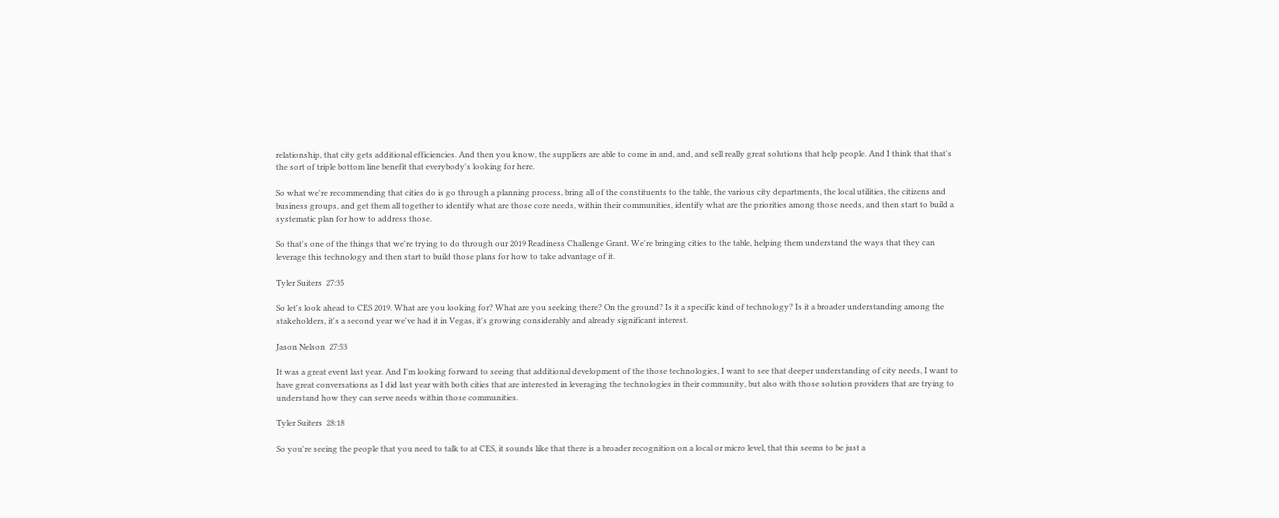relationship, that city gets additional efficiencies. And then you know, the suppliers are able to come in and, and, and sell really great solutions that help people. And I think that that's the sort of triple bottom line benefit that everybody's looking for here.

So what we're recommending that cities do is go through a planning process, bring all of the constituents to the table, the various city departments, the local utilities, the citizens and business groups, and get them all together to identify what are those core needs, within their communities, identify what are the priorities among those needs, and then start to build a systematic plan for how to address those.

So that's one of the things that we're trying to do through our 2019 Readiness Challenge Grant. We're bringing cities to the table, helping them understand the ways that they can leverage this technology and then start to build those plans for how to take advantage of it.

Tyler Suiters  27:35

So let's look ahead to CES 2019. What are you looking for? What are you seeking there? On the ground? Is it a specific kind of technology? Is it a broader understanding among the stakeholders, it's a second year we've had it in Vegas, it's growing considerably and already significant interest.

Jason Nelson  27:53

It was a great event last year. And I'm looking forward to seeing that additional development of the those technologies, I want to see that deeper understanding of city needs, I want to have great conversations as I did last year with both cities that are interested in leveraging the technologies in their community, but also with those solution providers that are trying to understand how they can serve needs within those communities.

Tyler Suiters  28:18

So you're seeing the people that you need to talk to at CES, it sounds like that there is a broader recognition on a local or micro level, that this seems to be just a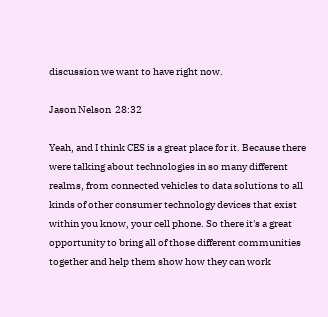discussion we want to have right now.

Jason Nelson  28:32

Yeah, and I think CES is a great place for it. Because there were talking about technologies in so many different realms, from connected vehicles to data solutions to all kinds of other consumer technology devices that exist within you know, your cell phone. So there it's a great opportunity to bring all of those different communities together and help them show how they can work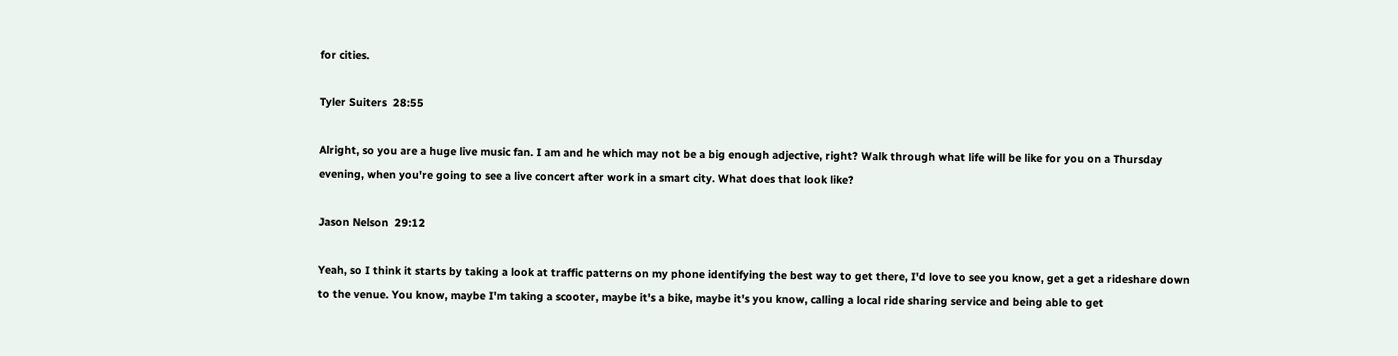for cities.

Tyler Suiters  28:55

Alright, so you are a huge live music fan. I am and he which may not be a big enough adjective, right? Walk through what life will be like for you on a Thursday evening, when you're going to see a live concert after work in a smart city. What does that look like?

Jason Nelson  29:12

Yeah, so I think it starts by taking a look at traffic patterns on my phone identifying the best way to get there, I'd love to see you know, get a get a rideshare down to the venue. You know, maybe I'm taking a scooter, maybe it's a bike, maybe it's you know, calling a local ride sharing service and being able to get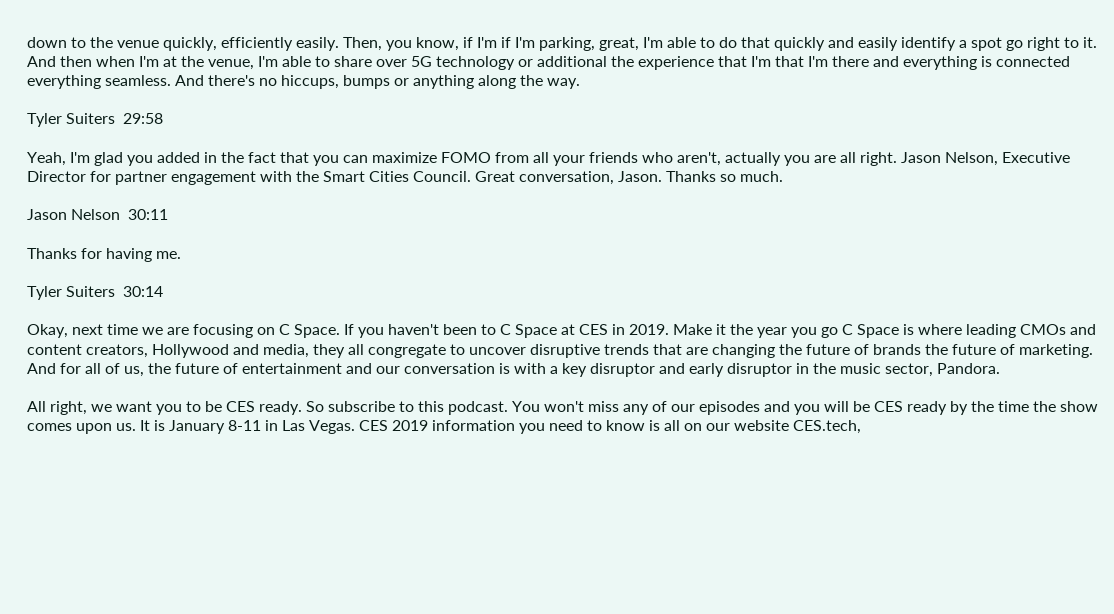down to the venue quickly, efficiently easily. Then, you know, if I'm if I'm parking, great, I'm able to do that quickly and easily identify a spot go right to it. And then when I'm at the venue, I'm able to share over 5G technology or additional the experience that I'm that I'm there and everything is connected everything seamless. And there's no hiccups, bumps or anything along the way.

Tyler Suiters  29:58

Yeah, I'm glad you added in the fact that you can maximize FOMO from all your friends who aren't, actually you are all right. Jason Nelson, Executive Director for partner engagement with the Smart Cities Council. Great conversation, Jason. Thanks so much.

Jason Nelson  30:11

Thanks for having me.

Tyler Suiters  30:14

Okay, next time we are focusing on C Space. If you haven't been to C Space at CES in 2019. Make it the year you go C Space is where leading CMOs and content creators, Hollywood and media, they all congregate to uncover disruptive trends that are changing the future of brands the future of marketing. And for all of us, the future of entertainment and our conversation is with a key disruptor and early disruptor in the music sector, Pandora.

All right, we want you to be CES ready. So subscribe to this podcast. You won't miss any of our episodes and you will be CES ready by the time the show comes upon us. It is January 8-11 in Las Vegas. CES 2019 information you need to know is all on our website CES.tech,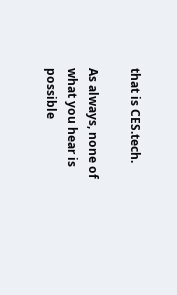that is CES.tech.

As always, none of what you hear is possible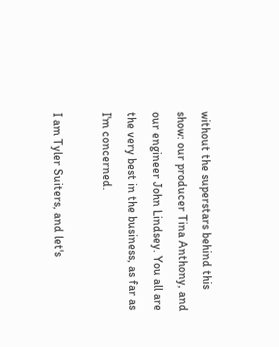without the superstars behind this show: our producer Tina Anthony, and our engineer John Lindsey. You all are the very best in the business, as far as I'm concerned.

I am Tyler Suiters, and let's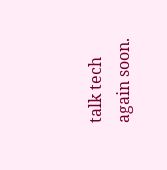talk tech again soon.